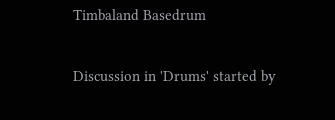Timbaland Basedrum

Discussion in 'Drums' started by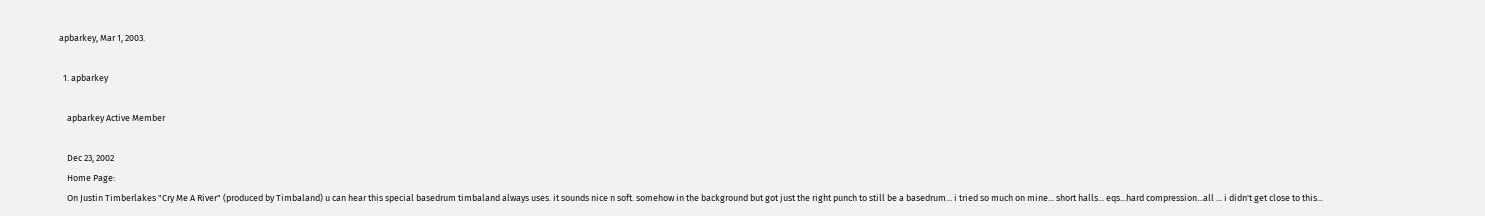apbarkey, Mar 1, 2003.

  1. apbarkey

    apbarkey Active Member

    Dec 23, 2002
    Home Page:
    On Justin Timberlakes "Cry Me A River" (produced by Timbaland) u can hear this special basedrum timbaland always uses. it sounds nice n soft. somehow in the background but got just the right punch to still be a basedrum... i tried so much on mine... short halls... eqs...hard compression...all ... i didn't get close to this...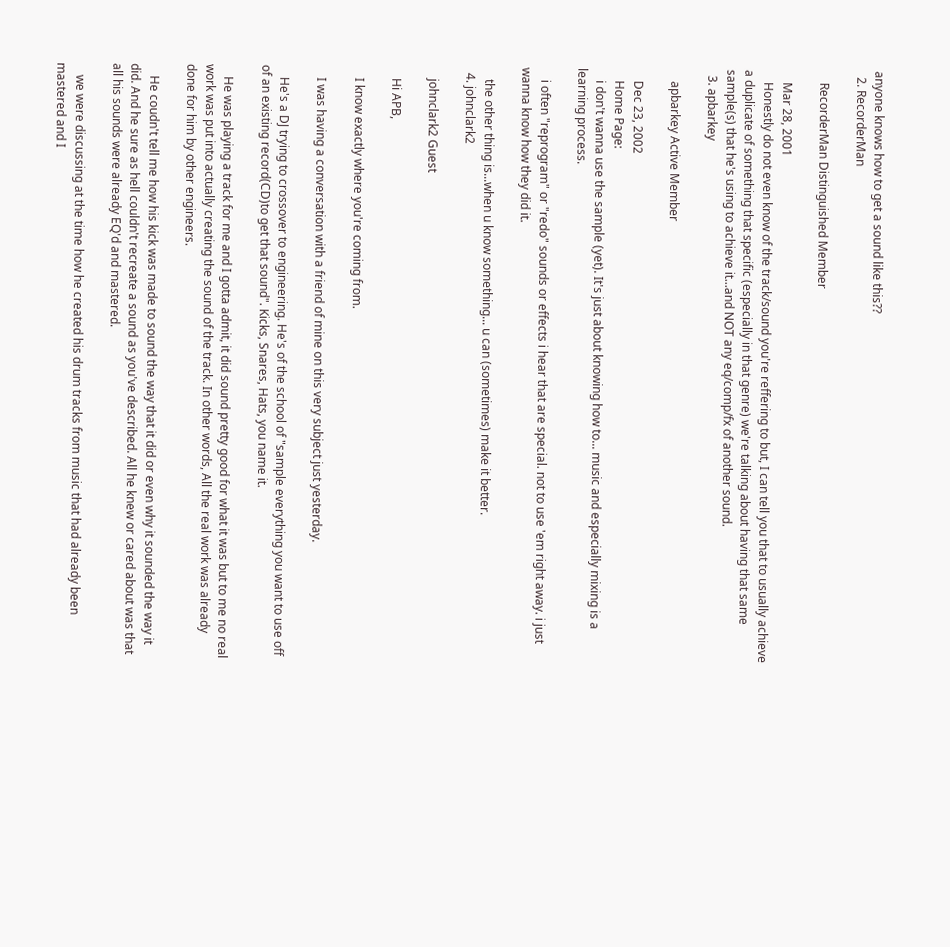anyone knows how to get a sound like this??
  2. RecorderMan

    RecorderMan Distinguished Member

    Mar 28, 2001
    Honestly do not even know of the track/sound you're reffering to but, I can tell you that to usually achieve a duplicate of something that specific (especially in that genre) we're talking about having that same sample(s) that he's using to achieve it...and NOT any eq/comp/fx of another sound.
  3. apbarkey

    apbarkey Active Member

    Dec 23, 2002
    Home Page:
    i don't wanna use the sample (yet). It's just about knowing how to... music and especially mixing is a learning process.

    i often "reprogram" or "redo" sounds or effects i hear that are special. not to use 'em right away. i just wanna know how they did it.

    the other thing is...when u know something... u can (sometimes) make it better.
  4. johnclark2

    johnclark2 Guest

    Hi APB,

    I know exactly where you're coming from.

    I was having a conversation with a friend of mine on this very subject just yesterday.

    He's a DJ trying to crossover to engineering. He's of the school of "sample everything you want to use off of an existing record(CD)to get that sound". Kicks, Snares, Hats, you name it.

    He was playing a track for me and I gotta admit, it did sound pretty good for what it was but to me no real work was put into actually creating the sound of the track. In other words, All the real work was already done for him by other engineers.

    He coudn't tell me how his kick was made to sound the way that it did or even why it sounded the way it did. And he sure as hell couldn't recreate a sound as you've described. All he knew or cared about was that all his sounds were already EQ'd and mastered.

    we were discussing at the time how he created his drum tracks from music that had already been mastered and I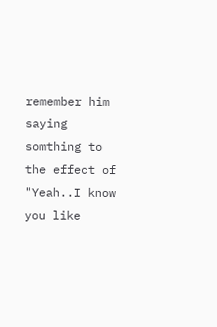remember him saying somthing to the effect of "Yeah..I know you like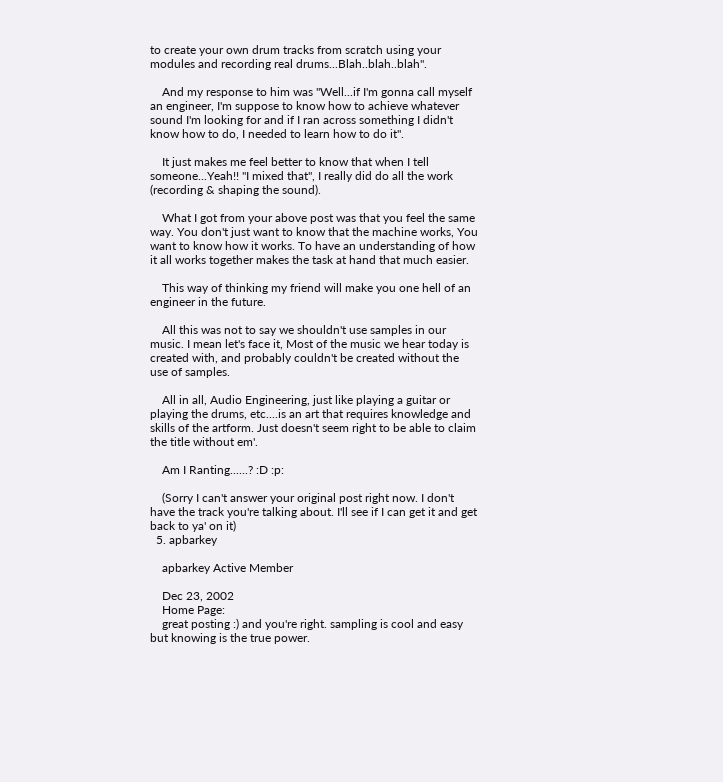to create your own drum tracks from scratch using your modules and recording real drums...Blah..blah..blah".

    And my response to him was "Well...if I'm gonna call myself an engineer, I'm suppose to know how to achieve whatever sound I'm looking for and if I ran across something I didn't know how to do, I needed to learn how to do it".

    It just makes me feel better to know that when I tell someone...Yeah!! "I mixed that", I really did do all the work (recording & shaping the sound).

    What I got from your above post was that you feel the same way. You don't just want to know that the machine works, You want to know how it works. To have an understanding of how it all works together makes the task at hand that much easier.

    This way of thinking my friend will make you one hell of an engineer in the future.

    All this was not to say we shouldn't use samples in our music. I mean let's face it, Most of the music we hear today is created with, and probably couldn't be created without the use of samples.

    All in all, Audio Engineering, just like playing a guitar or playing the drums, etc....is an art that requires knowledge and skills of the artform. Just doesn't seem right to be able to claim the title without em'.

    Am I Ranting......? :D :p:

    (Sorry I can't answer your original post right now. I don't have the track you're talking about. I'll see if I can get it and get back to ya' on it)
  5. apbarkey

    apbarkey Active Member

    Dec 23, 2002
    Home Page:
    great posting :) and you're right. sampling is cool and easy but knowing is the true power.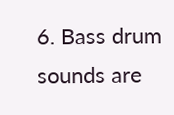6. Bass drum sounds are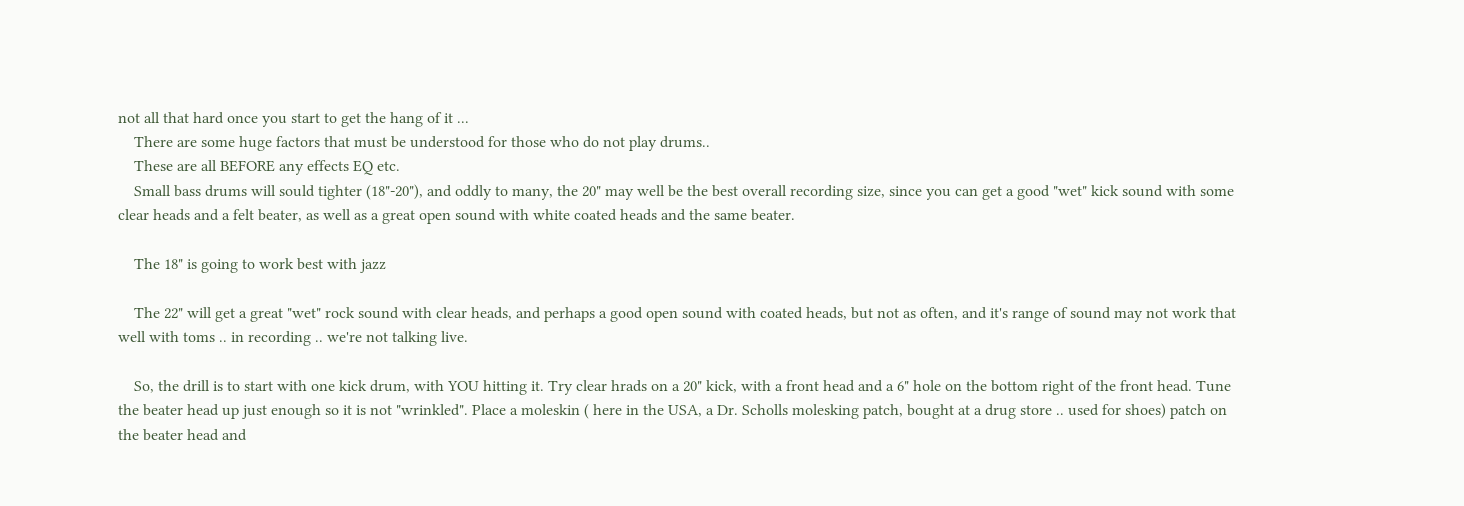not all that hard once you start to get the hang of it ...
    There are some huge factors that must be understood for those who do not play drums..
    These are all BEFORE any effects EQ etc.
    Small bass drums will sould tighter (18"-20"), and oddly to many, the 20" may well be the best overall recording size, since you can get a good "wet" kick sound with some clear heads and a felt beater, as well as a great open sound with white coated heads and the same beater.

    The 18" is going to work best with jazz

    The 22" will get a great "wet" rock sound with clear heads, and perhaps a good open sound with coated heads, but not as often, and it's range of sound may not work that well with toms .. in recording .. we're not talking live.

    So, the drill is to start with one kick drum, with YOU hitting it. Try clear hrads on a 20" kick, with a front head and a 6" hole on the bottom right of the front head. Tune the beater head up just enough so it is not "wrinkled". Place a moleskin ( here in the USA, a Dr. Scholls molesking patch, bought at a drug store .. used for shoes) patch on the beater head and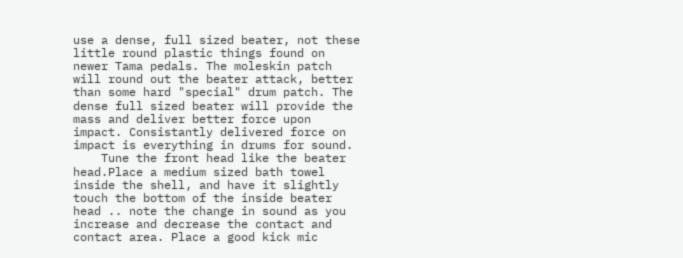use a dense, full sized beater, not these little round plastic things found on newer Tama pedals. The moleskin patch will round out the beater attack, better than some hard "special" drum patch. The dense full sized beater will provide the mass and deliver better force upon impact. Consistantly delivered force on impact is everything in drums for sound.
    Tune the front head like the beater head.Place a medium sized bath towel inside the shell, and have it slightly touch the bottom of the inside beater head .. note the change in sound as you increase and decrease the contact and contact area. Place a good kick mic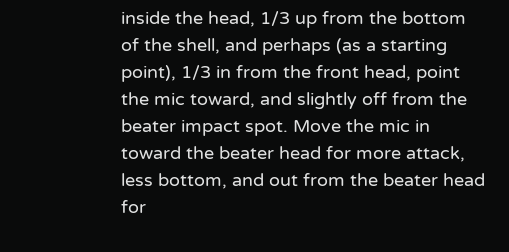inside the head, 1/3 up from the bottom of the shell, and perhaps (as a starting point), 1/3 in from the front head, point the mic toward, and slightly off from the beater impact spot. Move the mic in toward the beater head for more attack, less bottom, and out from the beater head for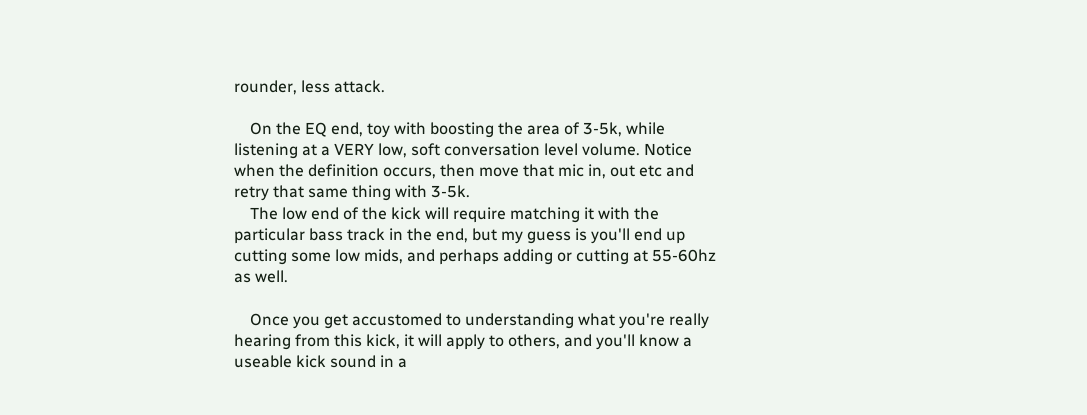rounder, less attack.

    On the EQ end, toy with boosting the area of 3-5k, while listening at a VERY low, soft conversation level volume. Notice when the definition occurs, then move that mic in, out etc and retry that same thing with 3-5k.
    The low end of the kick will require matching it with the particular bass track in the end, but my guess is you'll end up cutting some low mids, and perhaps adding or cutting at 55-60hz as well.

    Once you get accustomed to understanding what you're really hearing from this kick, it will apply to others, and you'll know a useable kick sound in a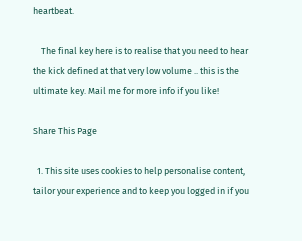heartbeat.

    The final key here is to realise that you need to hear the kick defined at that very low volume .. this is the ultimate key. Mail me for more info if you like!

Share This Page

  1. This site uses cookies to help personalise content, tailor your experience and to keep you logged in if you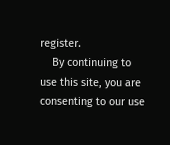register.
    By continuing to use this site, you are consenting to our use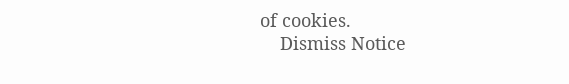of cookies.
    Dismiss Notice